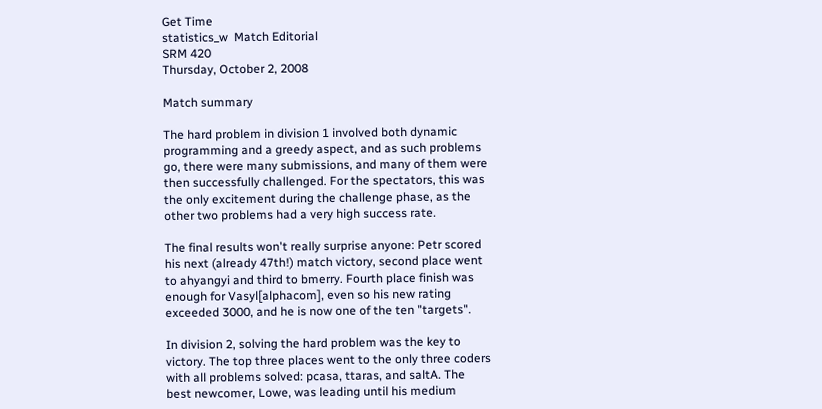Get Time
statistics_w  Match Editorial
SRM 420
Thursday, October 2, 2008

Match summary

The hard problem in division 1 involved both dynamic programming and a greedy aspect, and as such problems go, there were many submissions, and many of them were then successfully challenged. For the spectators, this was the only excitement during the challenge phase, as the other two problems had a very high success rate.

The final results won't really surprise anyone: Petr scored his next (already 47th!) match victory, second place went to ahyangyi and third to bmerry. Fourth place finish was enough for Vasyl[alphacom], even so his new rating exceeded 3000, and he is now one of the ten "targets".

In division 2, solving the hard problem was the key to victory. The top three places went to the only three coders with all problems solved: pcasa, ttaras, and saltA. The best newcomer, Lowe, was leading until his medium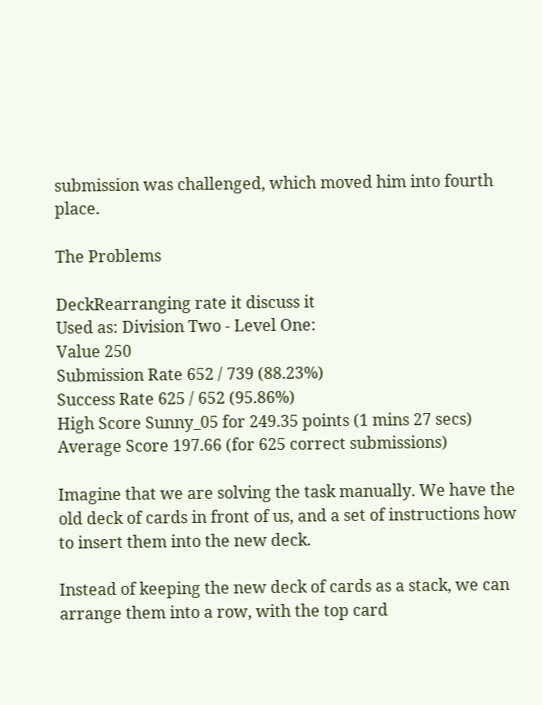submission was challenged, which moved him into fourth place.

The Problems

DeckRearranging rate it discuss it
Used as: Division Two - Level One:
Value 250
Submission Rate 652 / 739 (88.23%)
Success Rate 625 / 652 (95.86%)
High Score Sunny_05 for 249.35 points (1 mins 27 secs)
Average Score 197.66 (for 625 correct submissions)

Imagine that we are solving the task manually. We have the old deck of cards in front of us, and a set of instructions how to insert them into the new deck.

Instead of keeping the new deck of cards as a stack, we can arrange them into a row, with the top card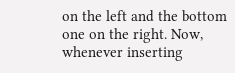on the left and the bottom one on the right. Now, whenever inserting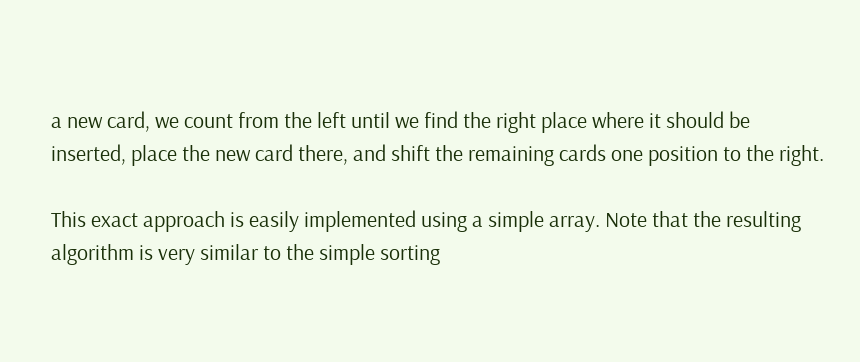a new card, we count from the left until we find the right place where it should be inserted, place the new card there, and shift the remaining cards one position to the right.

This exact approach is easily implemented using a simple array. Note that the resulting algorithm is very similar to the simple sorting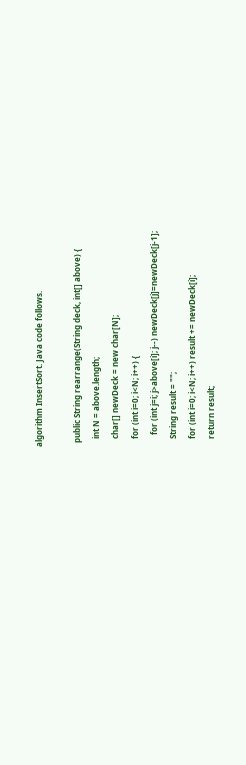algorithm InsertSort. Java code follows.

  public String rearrange(String deck, int[] above) {
    int N = above.length;
    char[] newDeck = new char[N];
    for (int i=0; i<N; i++) {
      for (int j=i; j>above[i]; j--) newDeck[j]=newDeck[j-1];
    String result = "";
    for (int i=0; i<N; i++) result += newDeck[i];
    return result;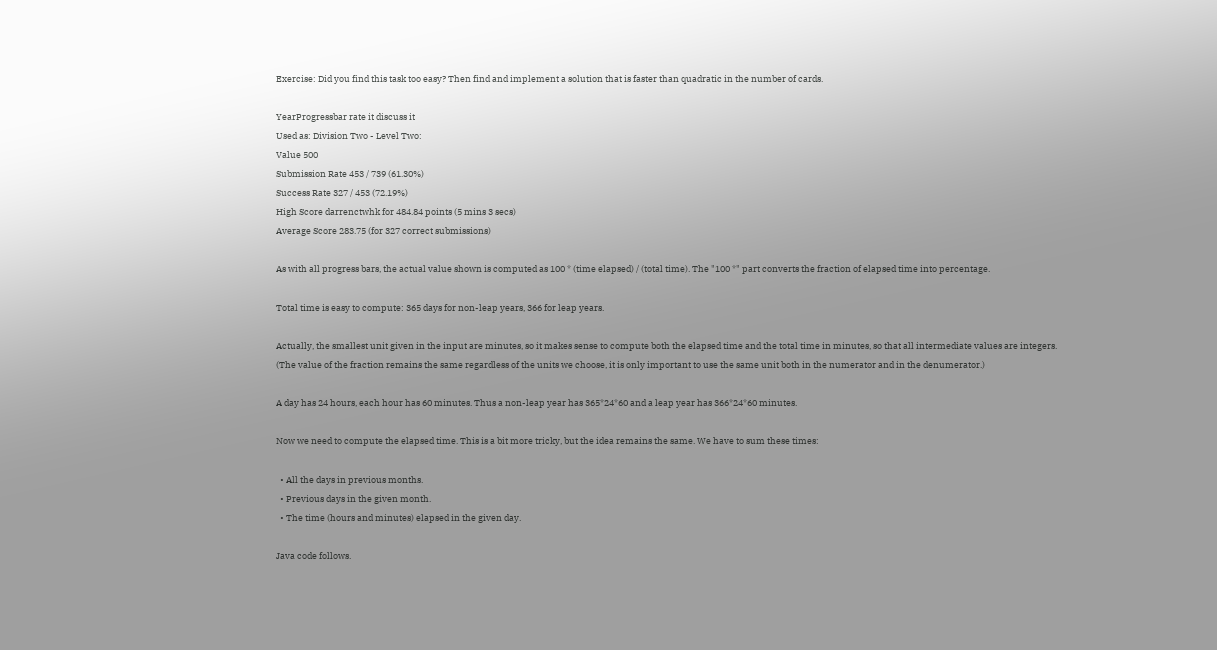Exercise: Did you find this task too easy? Then find and implement a solution that is faster than quadratic in the number of cards.

YearProgressbar rate it discuss it
Used as: Division Two - Level Two:
Value 500
Submission Rate 453 / 739 (61.30%)
Success Rate 327 / 453 (72.19%)
High Score darrenctwhk for 484.84 points (5 mins 3 secs)
Average Score 283.75 (for 327 correct submissions)

As with all progress bars, the actual value shown is computed as 100 * (time elapsed) / (total time). The "100 *" part converts the fraction of elapsed time into percentage.

Total time is easy to compute: 365 days for non-leap years, 366 for leap years.

Actually, the smallest unit given in the input are minutes, so it makes sense to compute both the elapsed time and the total time in minutes, so that all intermediate values are integers. (The value of the fraction remains the same regardless of the units we choose, it is only important to use the same unit both in the numerator and in the denumerator.)

A day has 24 hours, each hour has 60 minutes. Thus a non-leap year has 365*24*60 and a leap year has 366*24*60 minutes.

Now we need to compute the elapsed time. This is a bit more tricky, but the idea remains the same. We have to sum these times:

  • All the days in previous months.
  • Previous days in the given month.
  • The time (hours and minutes) elapsed in the given day.

Java code follows.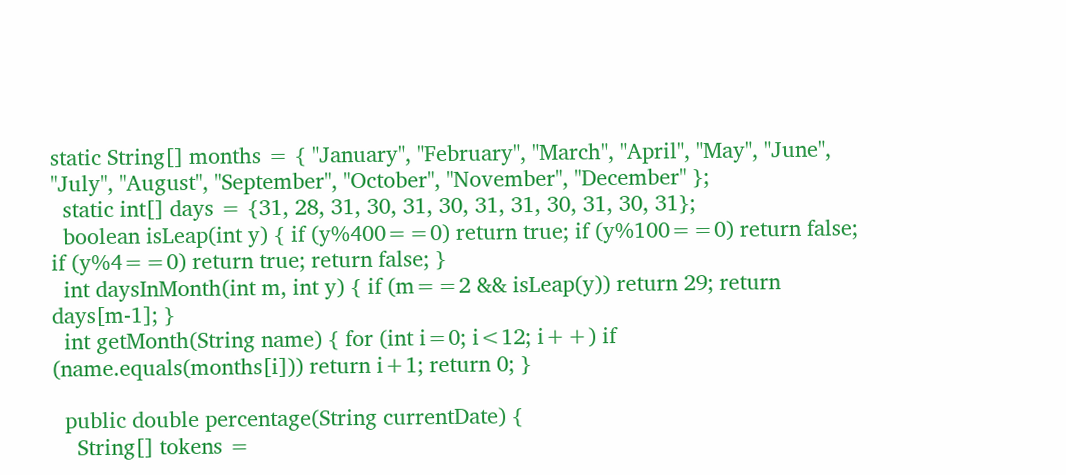static String[] months = { "January", "February", "March", "April", "May", "June", "July", "August", "September", "October", "November", "December" };
  static int[] days = {31, 28, 31, 30, 31, 30, 31, 31, 30, 31, 30, 31};
  boolean isLeap(int y) { if (y%400==0) return true; if (y%100==0) return false; if (y%4==0) return true; return false; }
  int daysInMonth(int m, int y) { if (m==2 && isLeap(y)) return 29; return days[m-1]; }
  int getMonth(String name) { for (int i=0; i<12; i++) if (name.equals(months[i])) return i+1; return 0; }

  public double percentage(String currentDate) {
    String[] tokens =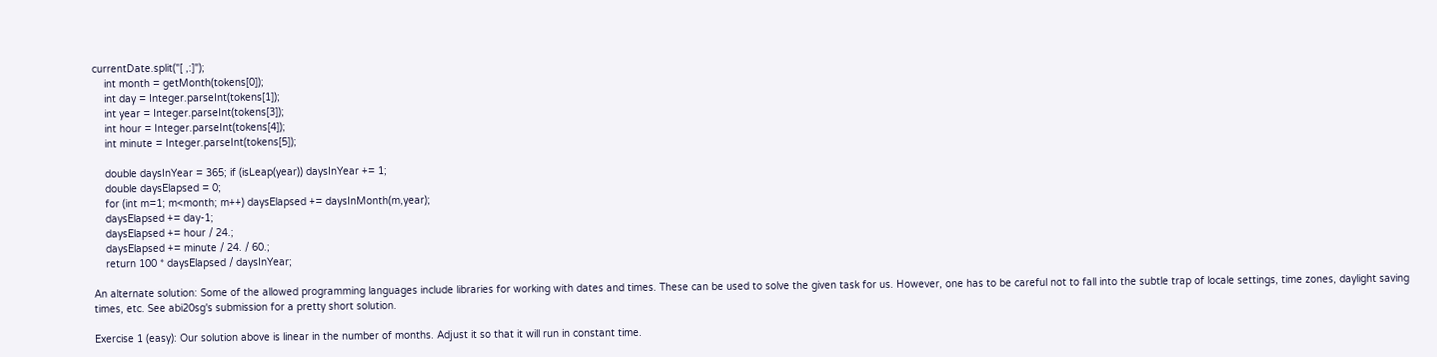currentDate.split("[ ,:]");
    int month = getMonth(tokens[0]);
    int day = Integer.parseInt(tokens[1]);
    int year = Integer.parseInt(tokens[3]);
    int hour = Integer.parseInt(tokens[4]);
    int minute = Integer.parseInt(tokens[5]);

    double daysInYear = 365; if (isLeap(year)) daysInYear += 1;
    double daysElapsed = 0;
    for (int m=1; m<month; m++) daysElapsed += daysInMonth(m,year);
    daysElapsed += day-1;
    daysElapsed += hour / 24.;
    daysElapsed += minute / 24. / 60.;
    return 100 * daysElapsed / daysInYear;

An alternate solution: Some of the allowed programming languages include libraries for working with dates and times. These can be used to solve the given task for us. However, one has to be careful not to fall into the subtle trap of locale settings, time zones, daylight saving times, etc. See abi20sg's submission for a pretty short solution.

Exercise 1 (easy): Our solution above is linear in the number of months. Adjust it so that it will run in constant time.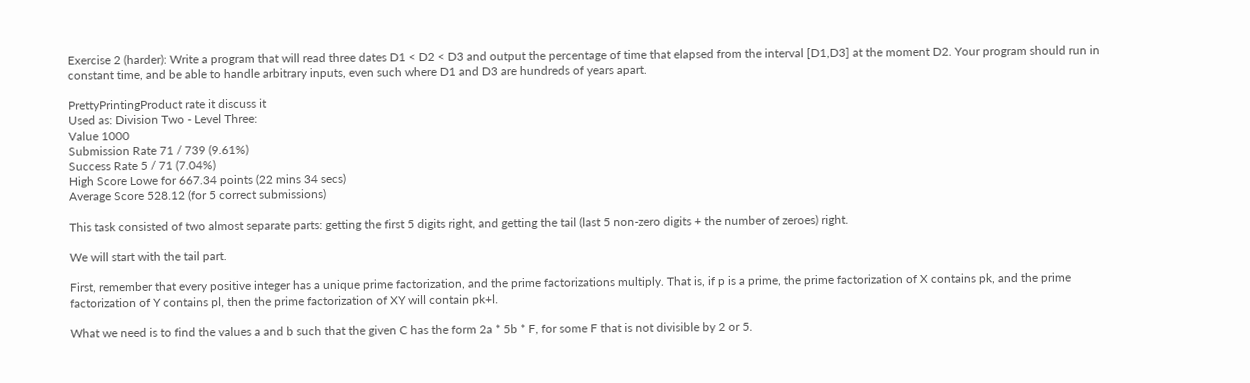Exercise 2 (harder): Write a program that will read three dates D1 < D2 < D3 and output the percentage of time that elapsed from the interval [D1,D3] at the moment D2. Your program should run in constant time, and be able to handle arbitrary inputs, even such where D1 and D3 are hundreds of years apart.

PrettyPrintingProduct rate it discuss it
Used as: Division Two - Level Three:
Value 1000
Submission Rate 71 / 739 (9.61%)
Success Rate 5 / 71 (7.04%)
High Score Lowe for 667.34 points (22 mins 34 secs)
Average Score 528.12 (for 5 correct submissions)

This task consisted of two almost separate parts: getting the first 5 digits right, and getting the tail (last 5 non-zero digits + the number of zeroes) right.

We will start with the tail part.

First, remember that every positive integer has a unique prime factorization, and the prime factorizations multiply. That is, if p is a prime, the prime factorization of X contains pk, and the prime factorization of Y contains pl, then the prime factorization of XY will contain pk+l.

What we need is to find the values a and b such that the given C has the form 2a * 5b * F, for some F that is not divisible by 2 or 5.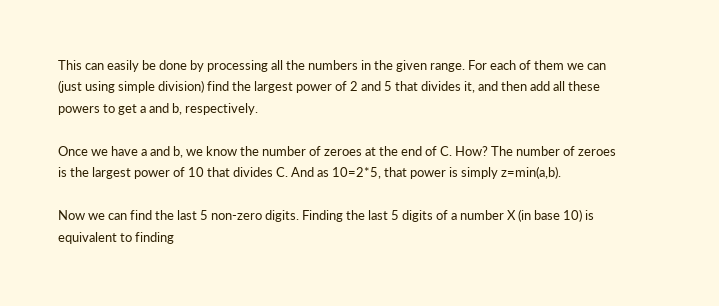This can easily be done by processing all the numbers in the given range. For each of them we can (just using simple division) find the largest power of 2 and 5 that divides it, and then add all these powers to get a and b, respectively.

Once we have a and b, we know the number of zeroes at the end of C. How? The number of zeroes is the largest power of 10 that divides C. And as 10=2*5, that power is simply z=min(a,b).

Now we can find the last 5 non-zero digits. Finding the last 5 digits of a number X (in base 10) is equivalent to finding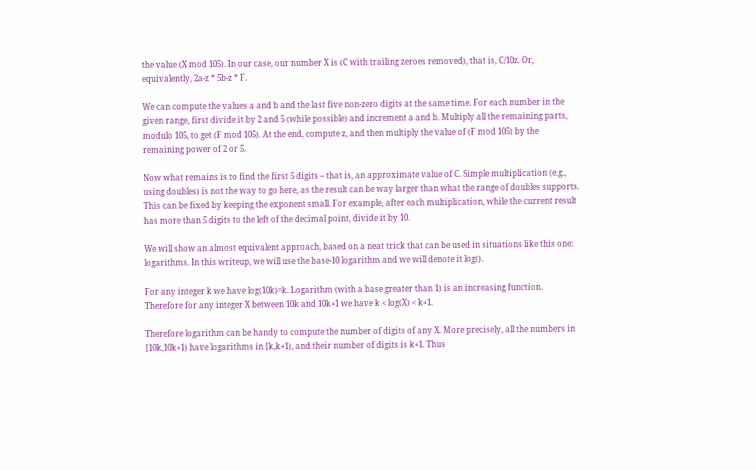the value (X mod 105). In our case, our number X is (C with trailing zeroes removed), that is, C/10z. Or, equivalently, 2a-z * 5b-z * F.

We can compute the values a and b and the last five non-zero digits at the same time. For each number in the given range, first divide it by 2 and 5 (while possible) and increment a and b. Multiply all the remaining parts, modulo 105, to get (F mod 105). At the end, compute z, and then multiply the value of (F mod 105) by the remaining power of 2 or 5.

Now what remains is to find the first 5 digits – that is, an approximate value of C. Simple multiplication (e.g., using doubles) is not the way to go here, as the result can be way larger than what the range of doubles supports. This can be fixed by keeping the exponent small. For example, after each multiplication, while the current result has more than 5 digits to the left of the decimal point, divide it by 10.

We will show an almost equivalent approach, based on a neat trick that can be used in situations like this one: logarithms. In this writeup, we will use the base-10 logarithm and we will denote it log().

For any integer k we have log(10k)=k. Logarithm (with a base greater than 1) is an increasing function. Therefore for any integer X between 10k and 10k+1 we have k < log(X) < k+1.

Therefore logarithm can be handy to compute the number of digits of any X. More precisely, all the numbers in [10k,10k+1) have logarithms in [k,k+1), and their number of digits is k+1. Thus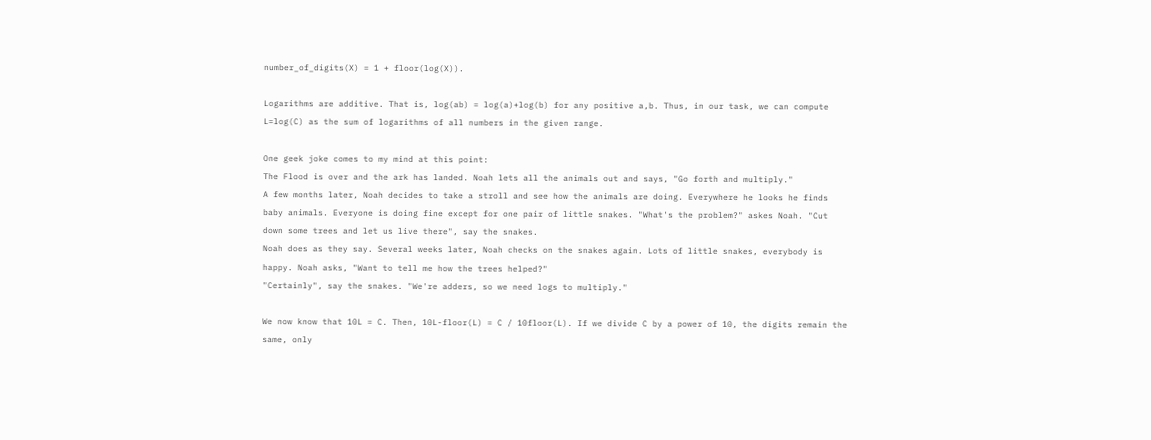number_of_digits(X) = 1 + floor(log(X)).

Logarithms are additive. That is, log(ab) = log(a)+log(b) for any positive a,b. Thus, in our task, we can compute L=log(C) as the sum of logarithms of all numbers in the given range.

One geek joke comes to my mind at this point:
The Flood is over and the ark has landed. Noah lets all the animals out and says, "Go forth and multiply."
A few months later, Noah decides to take a stroll and see how the animals are doing. Everywhere he looks he finds baby animals. Everyone is doing fine except for one pair of little snakes. "What's the problem?" askes Noah. "Cut down some trees and let us live there", say the snakes.
Noah does as they say. Several weeks later, Noah checks on the snakes again. Lots of little snakes, everybody is happy. Noah asks, "Want to tell me how the trees helped?"
"Certainly", say the snakes. "We're adders, so we need logs to multiply."

We now know that 10L = C. Then, 10L-floor(L) = C / 10floor(L). If we divide C by a power of 10, the digits remain the same, only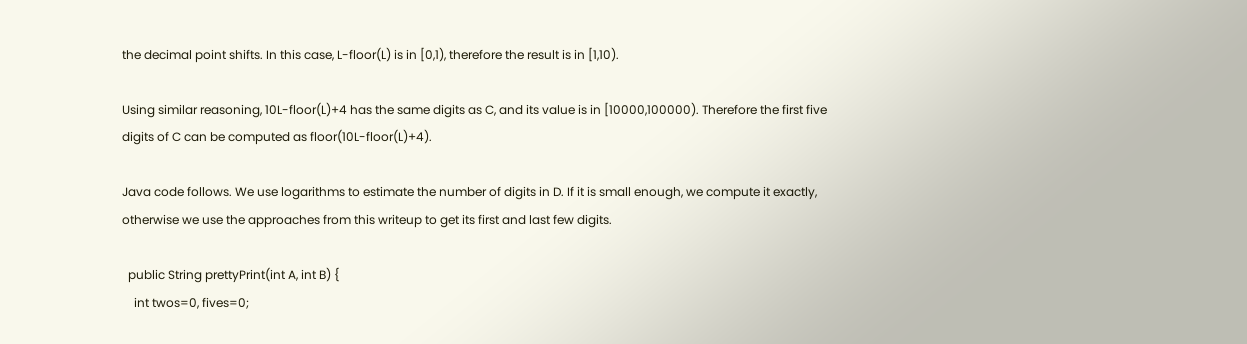the decimal point shifts. In this case, L-floor(L) is in [0,1), therefore the result is in [1,10).

Using similar reasoning, 10L-floor(L)+4 has the same digits as C, and its value is in [10000,100000). Therefore the first five digits of C can be computed as floor(10L-floor(L)+4).

Java code follows. We use logarithms to estimate the number of digits in D. If it is small enough, we compute it exactly, otherwise we use the approaches from this writeup to get its first and last few digits.

  public String prettyPrint(int A, int B) {
    int twos=0, fives=0;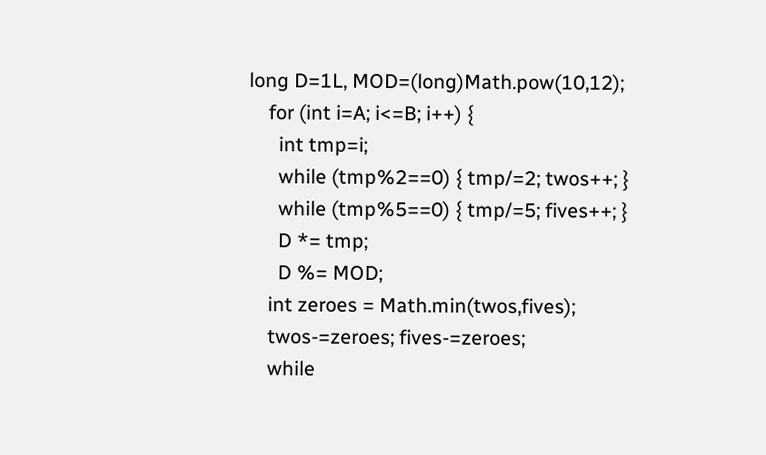long D=1L, MOD=(long)Math.pow(10,12);
    for (int i=A; i<=B; i++) {
      int tmp=i;
      while (tmp%2==0) { tmp/=2; twos++; }
      while (tmp%5==0) { tmp/=5; fives++; }
      D *= tmp;
      D %= MOD;
    int zeroes = Math.min(twos,fives);
    twos-=zeroes; fives-=zeroes;
    while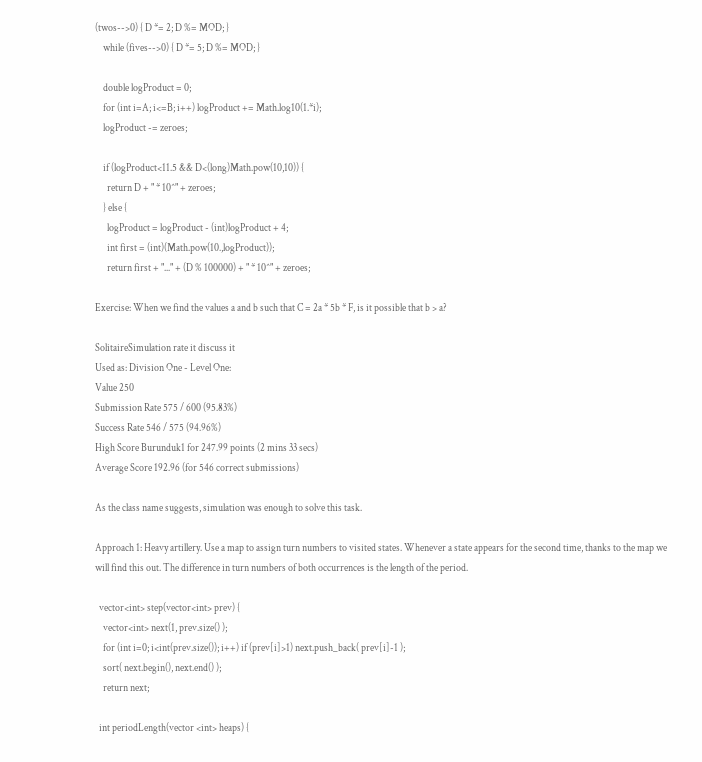(twos-->0) { D *= 2; D %= MOD; }
    while (fives-->0) { D *= 5; D %= MOD; }

    double logProduct = 0;
    for (int i=A; i<=B; i++) logProduct += Math.log10(1.*i);
    logProduct -= zeroes;

    if (logProduct<11.5 && D<(long)Math.pow(10,10)) {
      return D + " * 10^" + zeroes;
    } else {
      logProduct = logProduct - (int)logProduct + 4;
      int first = (int)(Math.pow(10.,logProduct));
      return first + "..." + (D % 100000) + " * 10^" + zeroes;

Exercise: When we find the values a and b such that C = 2a * 5b * F, is it possible that b > a?

SolitaireSimulation rate it discuss it
Used as: Division One - Level One:
Value 250
Submission Rate 575 / 600 (95.83%)
Success Rate 546 / 575 (94.96%)
High Score Burunduk1 for 247.99 points (2 mins 33 secs)
Average Score 192.96 (for 546 correct submissions)

As the class name suggests, simulation was enough to solve this task.

Approach 1: Heavy artillery. Use a map to assign turn numbers to visited states. Whenever a state appears for the second time, thanks to the map we will find this out. The difference in turn numbers of both occurrences is the length of the period.

  vector<int> step(vector<int> prev) {
    vector<int> next(1, prev.size() );
    for (int i=0; i<int(prev.size()); i++) if (prev[i]>1) next.push_back( prev[i]-1 );
    sort( next.begin(), next.end() );
    return next;

  int periodLength(vector <int> heaps) {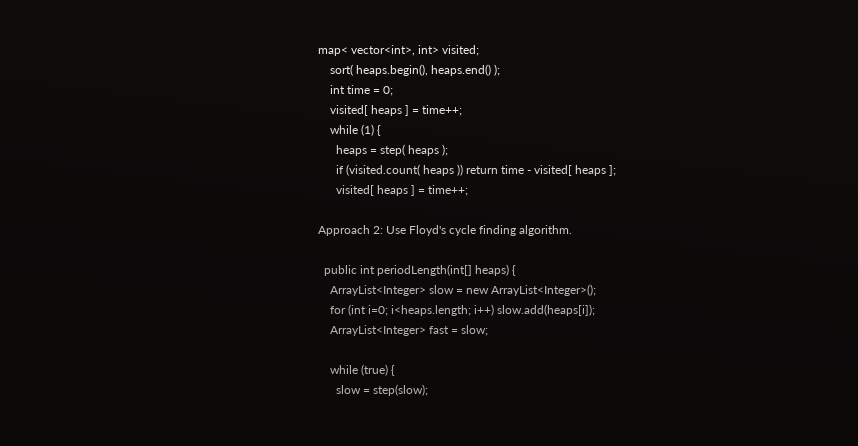map< vector<int>, int> visited;
    sort( heaps.begin(), heaps.end() );
    int time = 0;
    visited[ heaps ] = time++;
    while (1) {
      heaps = step( heaps );
      if (visited.count( heaps )) return time - visited[ heaps ];
      visited[ heaps ] = time++;

Approach 2: Use Floyd's cycle finding algorithm.

  public int periodLength(int[] heaps) {
    ArrayList<Integer> slow = new ArrayList<Integer>();
    for (int i=0; i<heaps.length; i++) slow.add(heaps[i]);
    ArrayList<Integer> fast = slow;

    while (true) {
      slow = step(slow);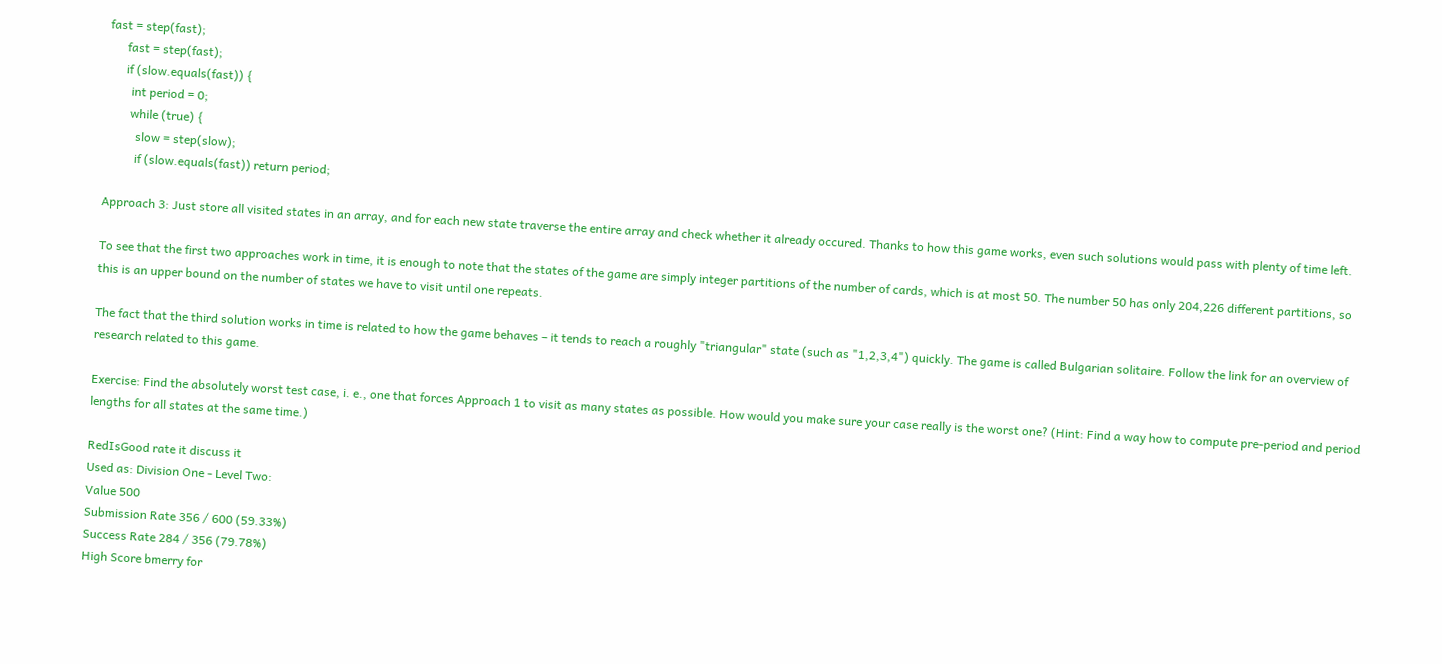fast = step(fast);
      fast = step(fast);
      if (slow.equals(fast)) {
        int period = 0;
        while (true) {
          slow = step(slow);
          if (slow.equals(fast)) return period;

Approach 3: Just store all visited states in an array, and for each new state traverse the entire array and check whether it already occured. Thanks to how this game works, even such solutions would pass with plenty of time left.

To see that the first two approaches work in time, it is enough to note that the states of the game are simply integer partitions of the number of cards, which is at most 50. The number 50 has only 204,226 different partitions, so this is an upper bound on the number of states we have to visit until one repeats.

The fact that the third solution works in time is related to how the game behaves – it tends to reach a roughly "triangular" state (such as "1,2,3,4") quickly. The game is called Bulgarian solitaire. Follow the link for an overview of research related to this game.

Exercise: Find the absolutely worst test case, i. e., one that forces Approach 1 to visit as many states as possible. How would you make sure your case really is the worst one? (Hint: Find a way how to compute pre-period and period lengths for all states at the same time.)

RedIsGood rate it discuss it
Used as: Division One - Level Two:
Value 500
Submission Rate 356 / 600 (59.33%)
Success Rate 284 / 356 (79.78%)
High Score bmerry for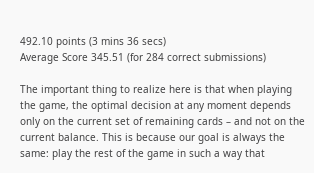492.10 points (3 mins 36 secs)
Average Score 345.51 (for 284 correct submissions)

The important thing to realize here is that when playing the game, the optimal decision at any moment depends only on the current set of remaining cards – and not on the current balance. This is because our goal is always the same: play the rest of the game in such a way that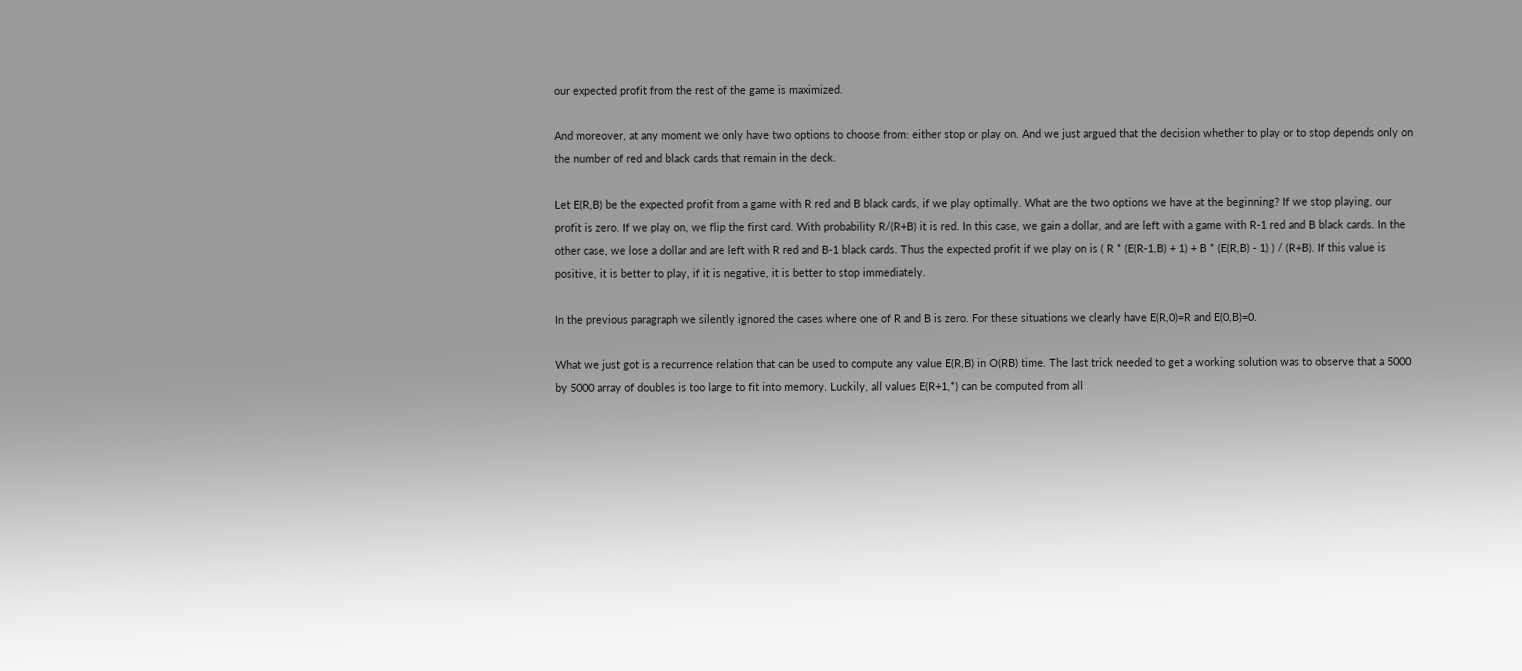our expected profit from the rest of the game is maximized.

And moreover, at any moment we only have two options to choose from: either stop or play on. And we just argued that the decision whether to play or to stop depends only on the number of red and black cards that remain in the deck.

Let E(R,B) be the expected profit from a game with R red and B black cards, if we play optimally. What are the two options we have at the beginning? If we stop playing, our profit is zero. If we play on, we flip the first card. With probability R/(R+B) it is red. In this case, we gain a dollar, and are left with a game with R-1 red and B black cards. In the other case, we lose a dollar and are left with R red and B-1 black cards. Thus the expected profit if we play on is ( R * (E(R-1,B) + 1) + B * (E(R,B) - 1) ) / (R+B). If this value is positive, it is better to play, if it is negative, it is better to stop immediately.

In the previous paragraph we silently ignored the cases where one of R and B is zero. For these situations we clearly have E(R,0)=R and E(0,B)=0.

What we just got is a recurrence relation that can be used to compute any value E(R,B) in O(RB) time. The last trick needed to get a working solution was to observe that a 5000 by 5000 array of doubles is too large to fit into memory. Luckily, all values E(R+1,*) can be computed from all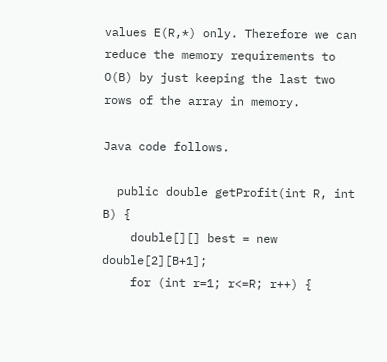values E(R,*) only. Therefore we can reduce the memory requirements to O(B) by just keeping the last two rows of the array in memory.

Java code follows.

  public double getProfit(int R, int B) {
    double[][] best = new double[2][B+1];
    for (int r=1; r<=R; r++) {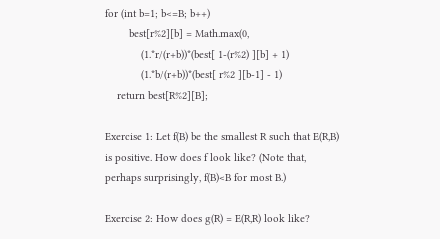for (int b=1; b<=B; b++)
        best[r%2][b] = Math.max(0,
            (1.*r/(r+b))*(best[ 1-(r%2) ][b] + 1)
            (1.*b/(r+b))*(best[ r%2 ][b-1] - 1)
    return best[R%2][B];

Exercise 1: Let f(B) be the smallest R such that E(R,B) is positive. How does f look like? (Note that, perhaps surprisingly, f(B)<B for most B.)

Exercise 2: How does g(R) = E(R,R) look like?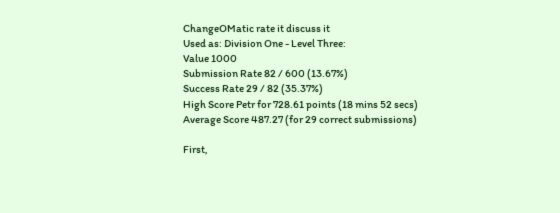ChangeOMatic rate it discuss it
Used as: Division One - Level Three:
Value 1000
Submission Rate 82 / 600 (13.67%)
Success Rate 29 / 82 (35.37%)
High Score Petr for 728.61 points (18 mins 52 secs)
Average Score 487.27 (for 29 correct submissions)

First,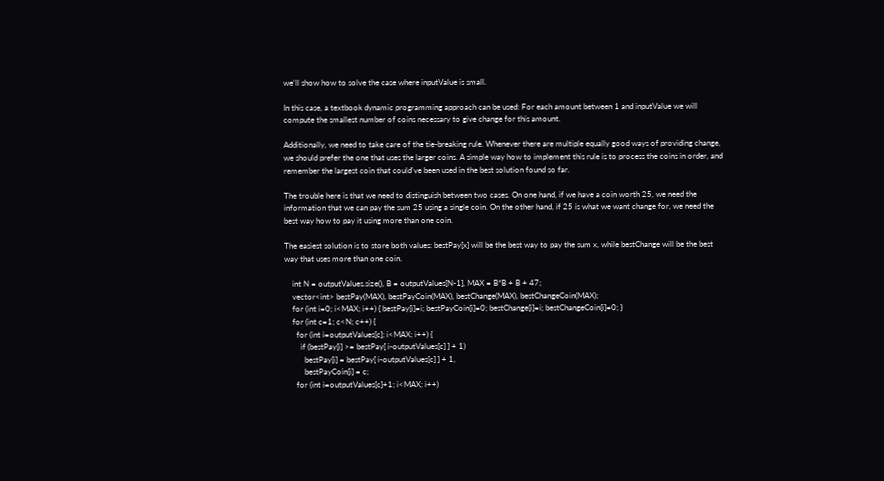we'll show how to solve the case where inputValue is small.

In this case, a textbook dynamic programming approach can be used: For each amount between 1 and inputValue we will compute the smallest number of coins necessary to give change for this amount.

Additionally, we need to take care of the tie-breaking rule. Whenever there are multiple equally good ways of providing change, we should prefer the one that uses the larger coins. A simple way how to implement this rule is to process the coins in order, and remember the largest coin that could've been used in the best solution found so far.

The trouble here is that we need to distinguish between two cases. On one hand, if we have a coin worth 25, we need the information that we can pay the sum 25 using a single coin. On the other hand, if 25 is what we want change for, we need the best way how to pay it using more than one coin.

The easiest solution is to store both values: bestPay[x] will be the best way to pay the sum x, while bestChange will be the best way that uses more than one coin.

    int N = outputValues.size(), B = outputValues[N-1], MAX = B*B + B + 47;
    vector<int> bestPay(MAX), bestPayCoin(MAX), bestChange(MAX), bestChangeCoin(MAX);
    for (int i=0; i<MAX; i++) { bestPay[i]=i; bestPayCoin[i]=0; bestChange[i]=i; bestChangeCoin[i]=0; }
    for (int c=1; c<N; c++) {
      for (int i=outputValues[c]; i<MAX; i++) {
        if (bestPay[i] >= bestPay[ i-outputValues[c] ] + 1)
          bestPay[i] = bestPay[ i-outputValues[c] ] + 1,
          bestPayCoin[i] = c;
      for (int i=outputValues[c]+1; i<MAX; i++)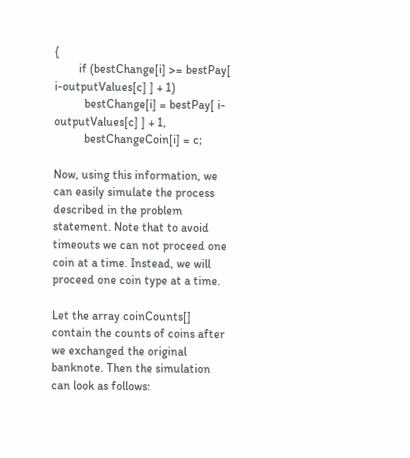{
        if (bestChange[i] >= bestPay[ i-outputValues[c] ] + 1)
          bestChange[i] = bestPay[ i-outputValues[c] ] + 1,
          bestChangeCoin[i] = c;

Now, using this information, we can easily simulate the process described in the problem statement. Note that to avoid timeouts we can not proceed one coin at a time. Instead, we will proceed one coin type at a time.

Let the array coinCounts[] contain the counts of coins after we exchanged the original banknote. Then the simulation can look as follows: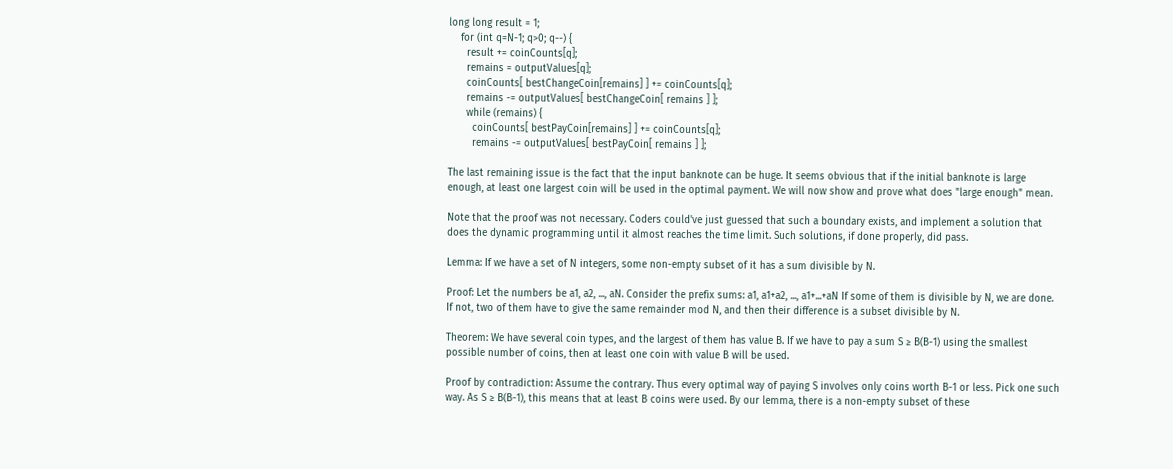long long result = 1;
    for (int q=N-1; q>0; q--) {
      result += coinCounts[q];
      remains = outputValues[q];
      coinCounts[ bestChangeCoin[remains] ] += coinCounts[q];
      remains -= outputValues[ bestChangeCoin[ remains ] ];
      while (remains) {
        coinCounts[ bestPayCoin[remains] ] += coinCounts[q];
        remains -= outputValues[ bestPayCoin[ remains ] ];

The last remaining issue is the fact that the input banknote can be huge. It seems obvious that if the initial banknote is large enough, at least one largest coin will be used in the optimal payment. We will now show and prove what does "large enough" mean.

Note that the proof was not necessary. Coders could've just guessed that such a boundary exists, and implement a solution that does the dynamic programming until it almost reaches the time limit. Such solutions, if done properly, did pass.

Lemma: If we have a set of N integers, some non-empty subset of it has a sum divisible by N.

Proof: Let the numbers be a1, a2, ..., aN. Consider the prefix sums: a1, a1+a2, ..., a1+...+aN If some of them is divisible by N, we are done. If not, two of them have to give the same remainder mod N, and then their difference is a subset divisible by N.

Theorem: We have several coin types, and the largest of them has value B. If we have to pay a sum S ≥ B(B-1) using the smallest possible number of coins, then at least one coin with value B will be used.

Proof by contradiction: Assume the contrary. Thus every optimal way of paying S involves only coins worth B-1 or less. Pick one such way. As S ≥ B(B-1), this means that at least B coins were used. By our lemma, there is a non-empty subset of these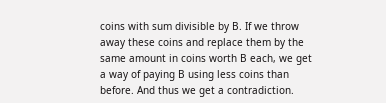coins with sum divisible by B. If we throw away these coins and replace them by the same amount in coins worth B each, we get a way of paying B using less coins than before. And thus we get a contradiction.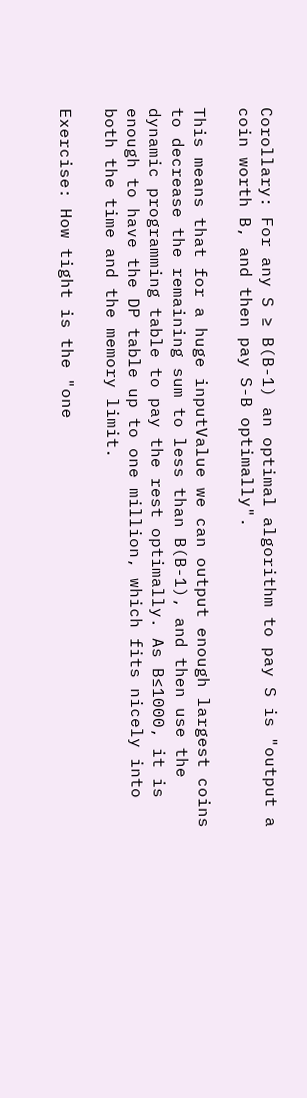Corollary: For any S ≥ B(B-1) an optimal algorithm to pay S is "output a coin worth B, and then pay S-B optimally".

This means that for a huge inputValue we can output enough largest coins to decrease the remaining sum to less than B(B-1), and then use the dynamic programming table to pay the rest optimally. As B≤1000, it is enough to have the DP table up to one million, which fits nicely into both the time and the memory limit.

Exercise: How tight is the "one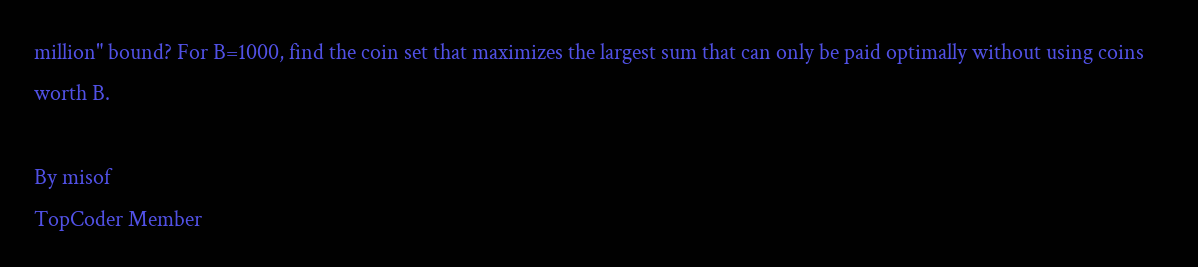million" bound? For B=1000, find the coin set that maximizes the largest sum that can only be paid optimally without using coins worth B.

By misof
TopCoder Member